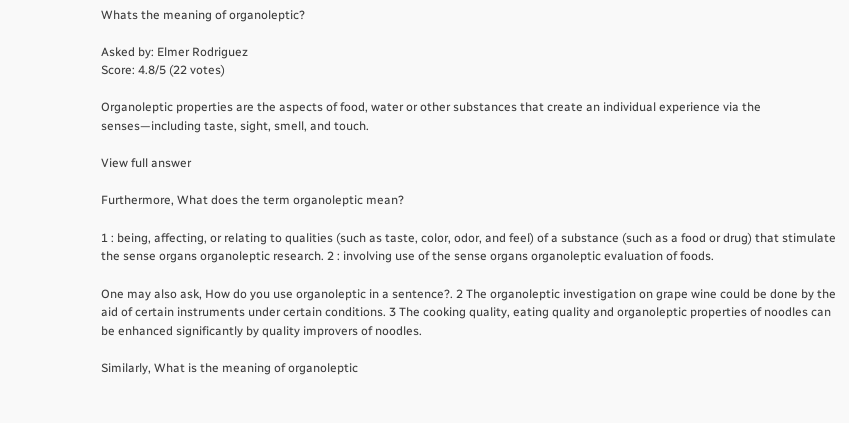Whats the meaning of organoleptic?

Asked by: Elmer Rodriguez
Score: 4.8/5 (22 votes)

Organoleptic properties are the aspects of food, water or other substances that create an individual experience via the senses—including taste, sight, smell, and touch.

View full answer

Furthermore, What does the term organoleptic mean?

1 : being, affecting, or relating to qualities (such as taste, color, odor, and feel) of a substance (such as a food or drug) that stimulate the sense organs organoleptic research. 2 : involving use of the sense organs organoleptic evaluation of foods.

One may also ask, How do you use organoleptic in a sentence?. 2 The organoleptic investigation on grape wine could be done by the aid of certain instruments under certain conditions. 3 The cooking quality, eating quality and organoleptic properties of noodles can be enhanced significantly by quality improvers of noodles.

Similarly, What is the meaning of organoleptic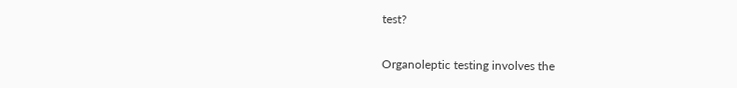test?

Organoleptic testing involves the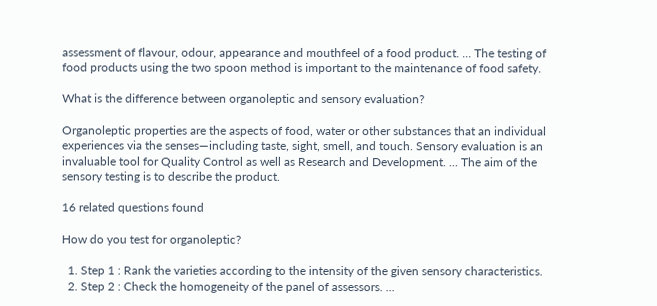assessment of flavour, odour, appearance and mouthfeel of a food product. ... The testing of food products using the two spoon method is important to the maintenance of food safety.

What is the difference between organoleptic and sensory evaluation?

Organoleptic properties are the aspects of food, water or other substances that an individual experiences via the senses—including taste, sight, smell, and touch. Sensory evaluation is an invaluable tool for Quality Control as well as Research and Development. ... The aim of the sensory testing is to describe the product.

16 related questions found

How do you test for organoleptic?

  1. Step 1 : Rank the varieties according to the intensity of the given sensory characteristics.
  2. Step 2 : Check the homogeneity of the panel of assessors. ...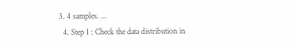3. 4 samples. ...
  4. Step 1 : Check the data distribution in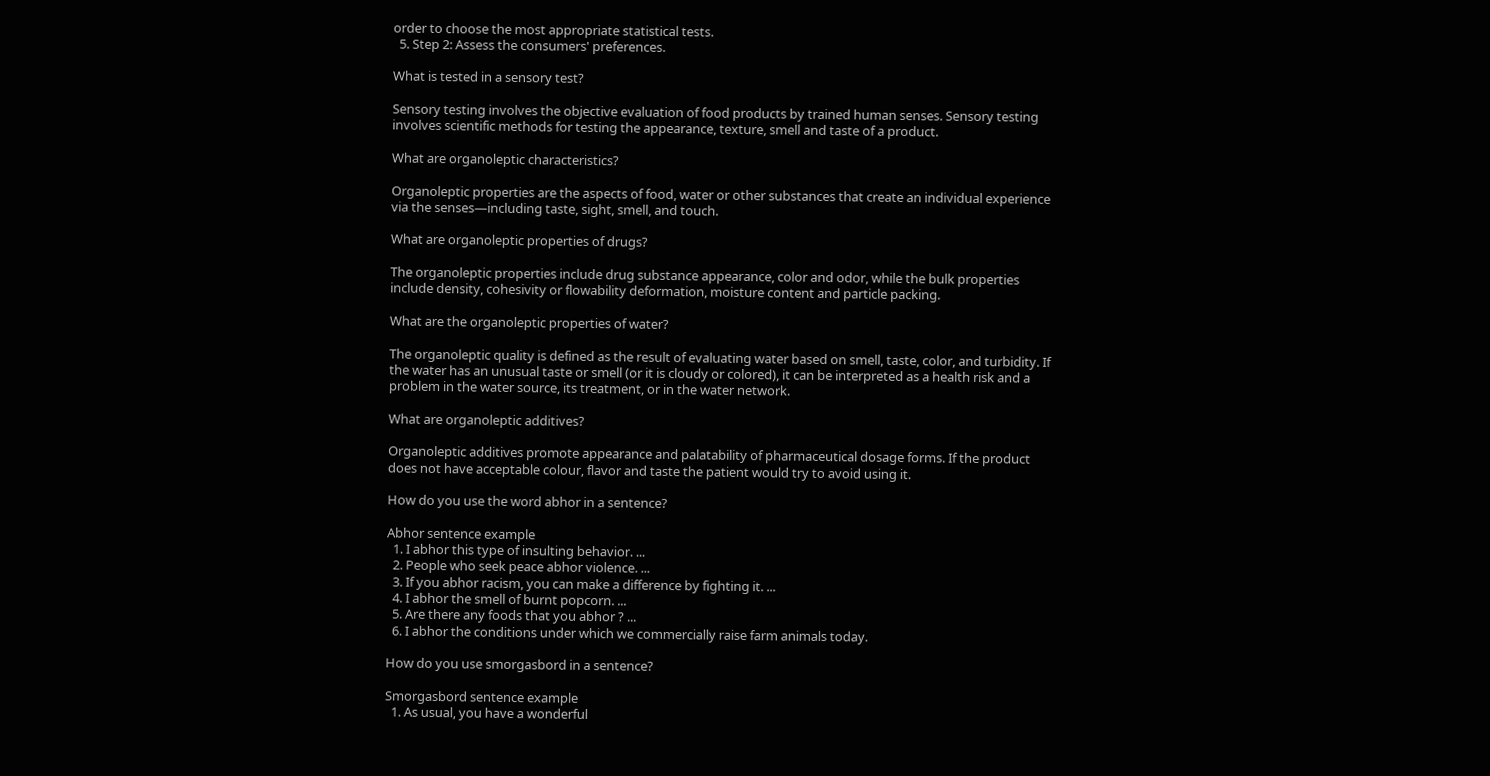order to choose the most appropriate statistical tests.
  5. Step 2: Assess the consumers' preferences.

What is tested in a sensory test?

Sensory testing involves the objective evaluation of food products by trained human senses. Sensory testing involves scientific methods for testing the appearance, texture, smell and taste of a product.

What are organoleptic characteristics?

Organoleptic properties are the aspects of food, water or other substances that create an individual experience via the senses—including taste, sight, smell, and touch.

What are organoleptic properties of drugs?

The organoleptic properties include drug substance appearance, color and odor, while the bulk properties include density, cohesivity or flowability deformation, moisture content and particle packing.

What are the organoleptic properties of water?

The organoleptic quality is defined as the result of evaluating water based on smell, taste, color, and turbidity. If the water has an unusual taste or smell (or it is cloudy or colored), it can be interpreted as a health risk and a problem in the water source, its treatment, or in the water network.

What are organoleptic additives?

Organoleptic additives promote appearance and palatability of pharmaceutical dosage forms. If the product does not have acceptable colour, flavor and taste the patient would try to avoid using it.

How do you use the word abhor in a sentence?

Abhor sentence example
  1. I abhor this type of insulting behavior. ...
  2. People who seek peace abhor violence. ...
  3. If you abhor racism, you can make a difference by fighting it. ...
  4. I abhor the smell of burnt popcorn. ...
  5. Are there any foods that you abhor ? ...
  6. I abhor the conditions under which we commercially raise farm animals today.

How do you use smorgasbord in a sentence?

Smorgasbord sentence example
  1. As usual, you have a wonderful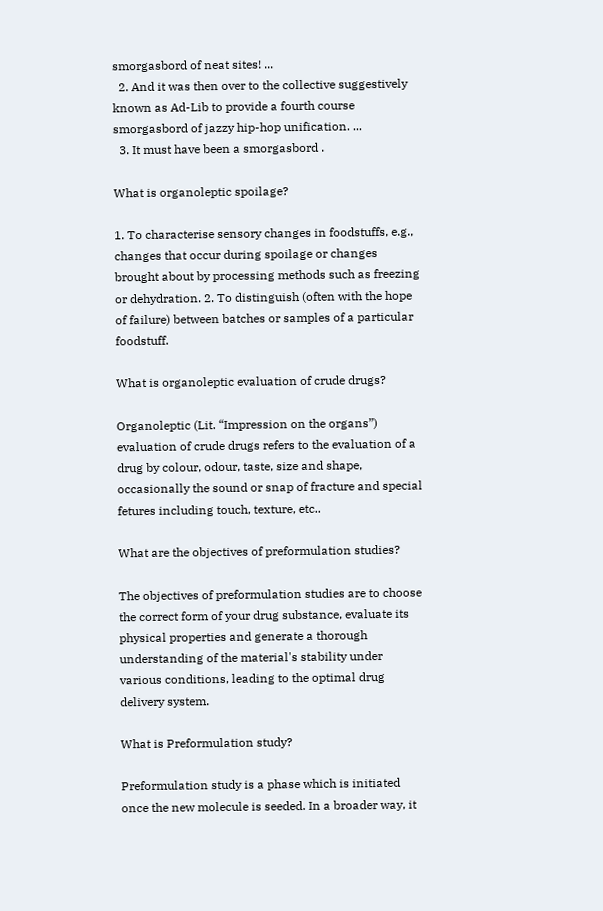smorgasbord of neat sites! ...
  2. And it was then over to the collective suggestively known as Ad-Lib to provide a fourth course smorgasbord of jazzy hip-hop unification. ...
  3. It must have been a smorgasbord .

What is organoleptic spoilage?

1. To characterise sensory changes in foodstuffs, e.g., changes that occur during spoilage or changes brought about by processing methods such as freezing or dehydration. 2. To distinguish (often with the hope of failure) between batches or samples of a particular foodstuff.

What is organoleptic evaluation of crude drugs?

Organoleptic (Lit. “Impression on the organs”) evaluation of crude drugs refers to the evaluation of a drug by colour, odour, taste, size and shape, occasionally the sound or snap of fracture and special fetures including touch, texture, etc..

What are the objectives of preformulation studies?

The objectives of preformulation studies are to choose the correct form of your drug substance, evaluate its physical properties and generate a thorough understanding of the material's stability under various conditions, leading to the optimal drug delivery system.

What is Preformulation study?

Preformulation study is a phase which is initiated once the new molecule is seeded. In a broader way, it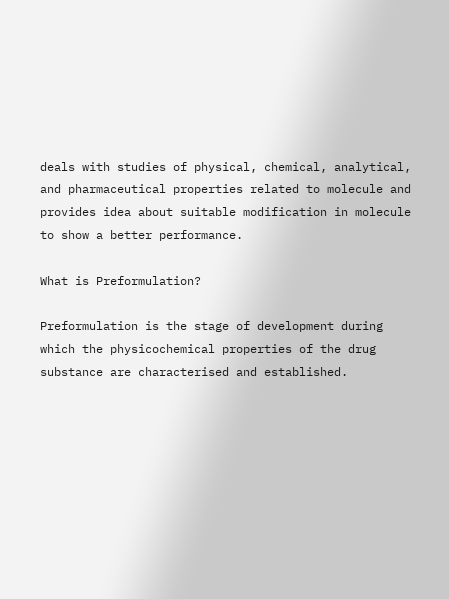deals with studies of physical, chemical, analytical, and pharmaceutical properties related to molecule and provides idea about suitable modification in molecule to show a better performance.

What is Preformulation?

Preformulation is the stage of development during which the physicochemical properties of the drug substance are characterised and established.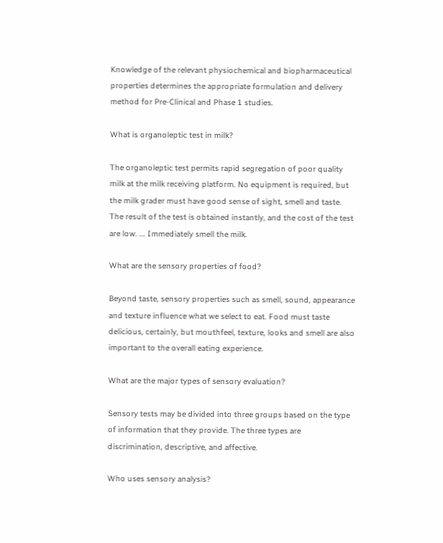Knowledge of the relevant physiochemical and biopharmaceutical properties determines the appropriate formulation and delivery method for Pre-Clinical and Phase 1 studies.

What is organoleptic test in milk?

The organoleptic test permits rapid segregation of poor quality milk at the milk receiving platform. No equipment is required, but the milk grader must have good sense of sight, smell and taste. The result of the test is obtained instantly, and the cost of the test are low. ... Immediately smell the milk.

What are the sensory properties of food?

Beyond taste, sensory properties such as smell, sound, appearance and texture influence what we select to eat. Food must taste delicious, certainly, but mouthfeel, texture, looks and smell are also important to the overall eating experience.

What are the major types of sensory evaluation?

Sensory tests may be divided into three groups based on the type of information that they provide. The three types are discrimination, descriptive, and affective.

Who uses sensory analysis?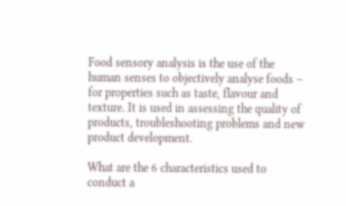Food sensory analysis is the use of the human senses to objectively analyse foods – for properties such as taste, flavour and texture. It is used in assessing the quality of products, troubleshooting problems and new product development.

What are the 6 characteristics used to conduct a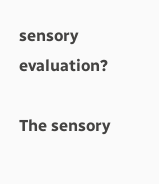sensory evaluation?

The sensory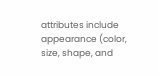attributes include appearance (color, size, shape, and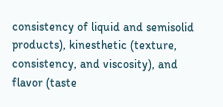consistency of liquid and semisolid products), kinesthetic (texture, consistency, and viscosity), and flavor (taste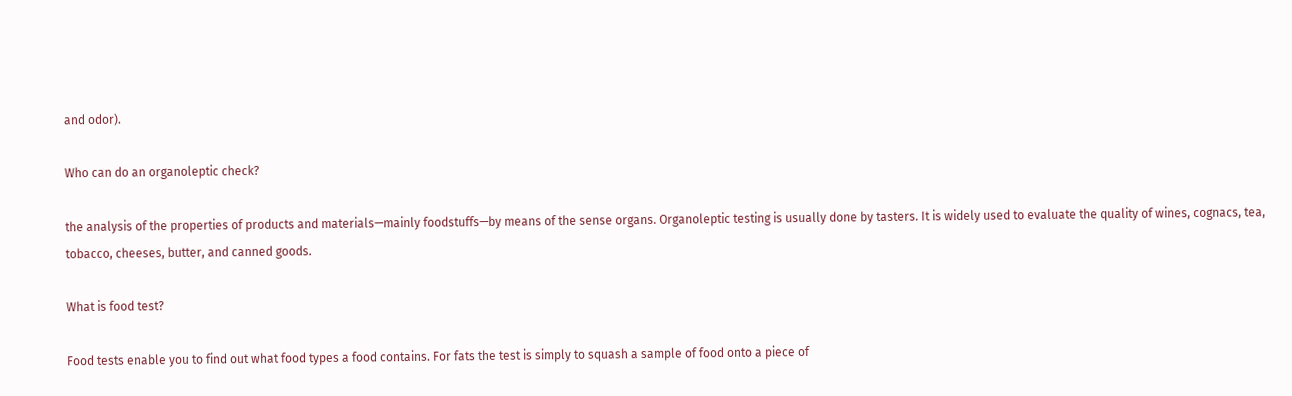and odor).

Who can do an organoleptic check?

the analysis of the properties of products and materials—mainly foodstuffs—by means of the sense organs. Organoleptic testing is usually done by tasters. It is widely used to evaluate the quality of wines, cognacs, tea, tobacco, cheeses, butter, and canned goods.

What is food test?

Food tests enable you to find out what food types a food contains. For fats the test is simply to squash a sample of food onto a piece of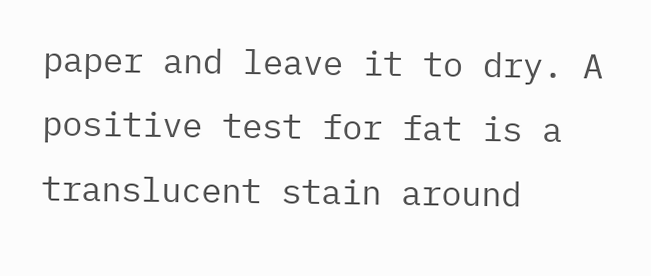paper and leave it to dry. A positive test for fat is a translucent stain around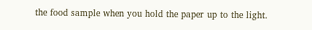the food sample when you hold the paper up to the light.